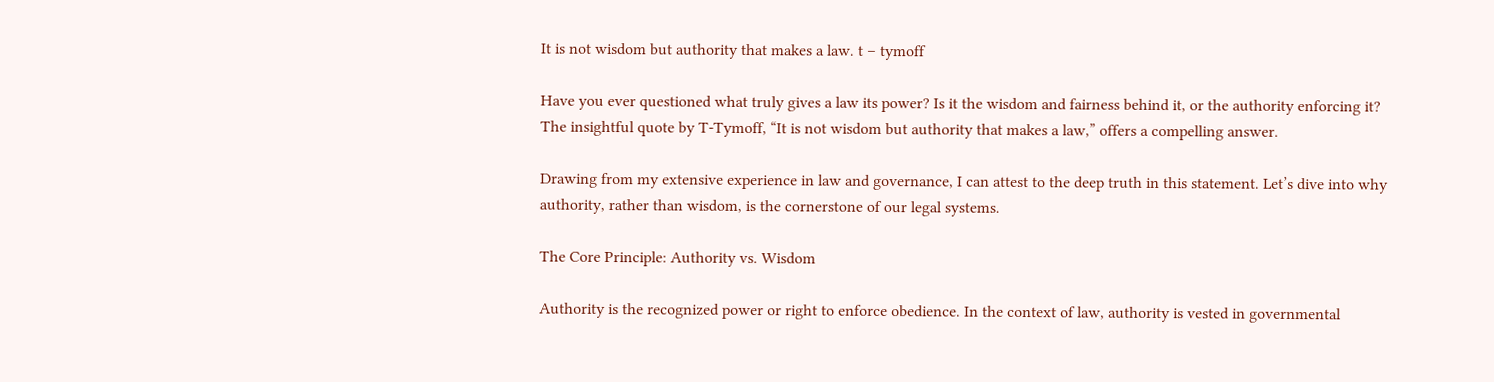It is not wisdom but authority that makes a law. t – tymoff

Have you ever questioned what truly gives a law its power? Is it the wisdom and fairness behind it, or the authority enforcing it? The insightful quote by T-Tymoff, “It is not wisdom but authority that makes a law,” offers a compelling answer.

Drawing from my extensive experience in law and governance, I can attest to the deep truth in this statement. Let’s dive into why authority, rather than wisdom, is the cornerstone of our legal systems.

The Core Principle: Authority vs. Wisdom

Authority is the recognized power or right to enforce obedience. In the context of law, authority is vested in governmental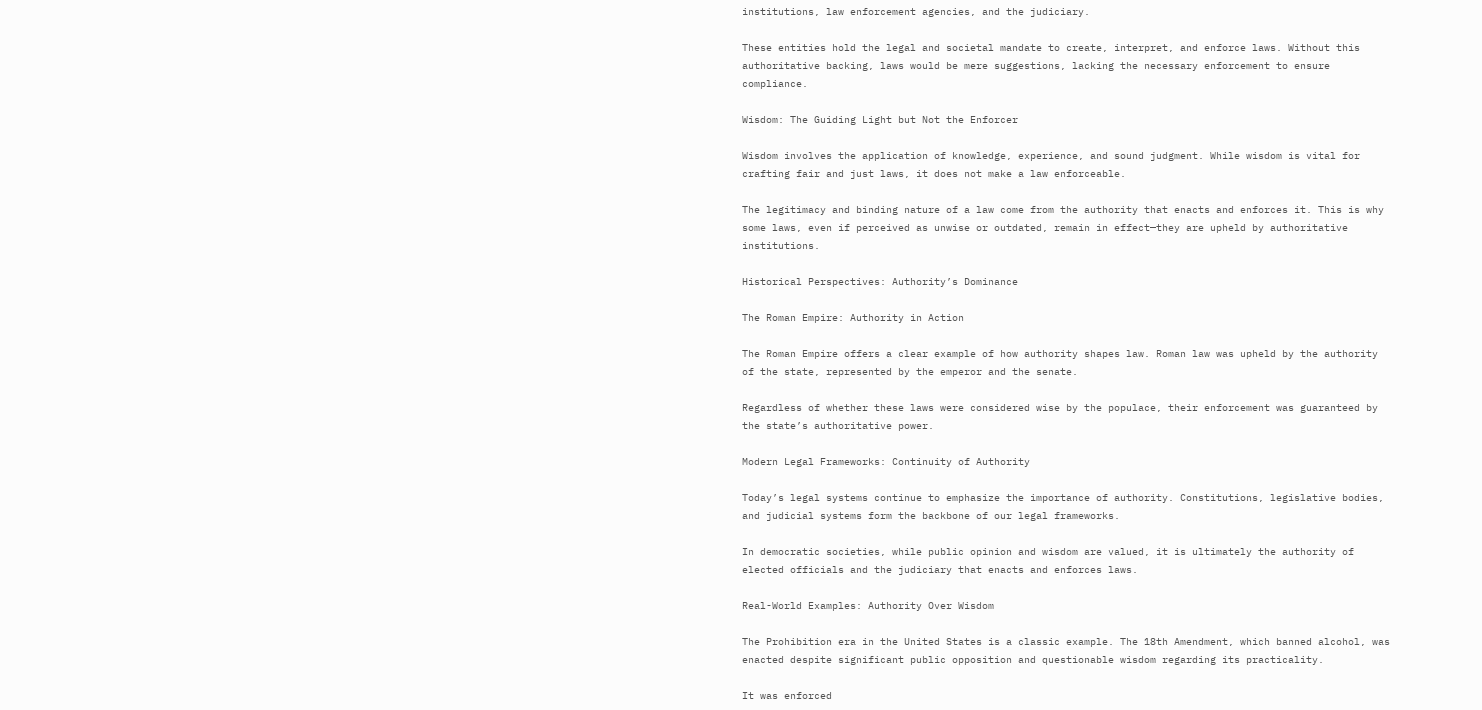institutions, law enforcement agencies, and the judiciary.

These entities hold the legal and societal mandate to create, interpret, and enforce laws. Without this authoritative backing, laws would be mere suggestions, lacking the necessary enforcement to ensure compliance.

Wisdom: The Guiding Light but Not the Enforcer

Wisdom involves the application of knowledge, experience, and sound judgment. While wisdom is vital for crafting fair and just laws, it does not make a law enforceable.

The legitimacy and binding nature of a law come from the authority that enacts and enforces it. This is why some laws, even if perceived as unwise or outdated, remain in effect—they are upheld by authoritative institutions.

Historical Perspectives: Authority’s Dominance

The Roman Empire: Authority in Action

The Roman Empire offers a clear example of how authority shapes law. Roman law was upheld by the authority of the state, represented by the emperor and the senate.

Regardless of whether these laws were considered wise by the populace, their enforcement was guaranteed by the state’s authoritative power.

Modern Legal Frameworks: Continuity of Authority

Today’s legal systems continue to emphasize the importance of authority. Constitutions, legislative bodies, and judicial systems form the backbone of our legal frameworks.

In democratic societies, while public opinion and wisdom are valued, it is ultimately the authority of elected officials and the judiciary that enacts and enforces laws.

Real-World Examples: Authority Over Wisdom

The Prohibition era in the United States is a classic example. The 18th Amendment, which banned alcohol, was enacted despite significant public opposition and questionable wisdom regarding its practicality.

It was enforced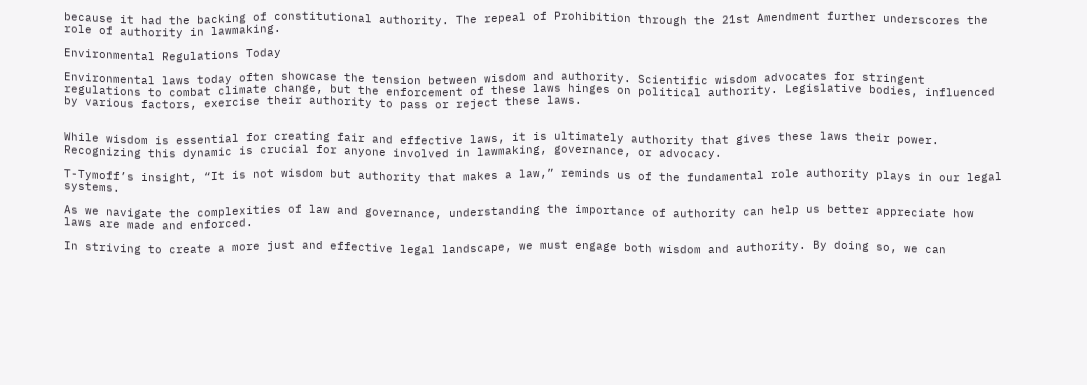because it had the backing of constitutional authority. The repeal of Prohibition through the 21st Amendment further underscores the role of authority in lawmaking.

Environmental Regulations Today

Environmental laws today often showcase the tension between wisdom and authority. Scientific wisdom advocates for stringent regulations to combat climate change, but the enforcement of these laws hinges on political authority. Legislative bodies, influenced by various factors, exercise their authority to pass or reject these laws.


While wisdom is essential for creating fair and effective laws, it is ultimately authority that gives these laws their power. Recognizing this dynamic is crucial for anyone involved in lawmaking, governance, or advocacy.

T-Tymoff’s insight, “It is not wisdom but authority that makes a law,” reminds us of the fundamental role authority plays in our legal systems.

As we navigate the complexities of law and governance, understanding the importance of authority can help us better appreciate how laws are made and enforced.

In striving to create a more just and effective legal landscape, we must engage both wisdom and authority. By doing so, we can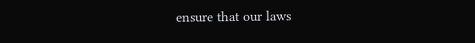ensure that our laws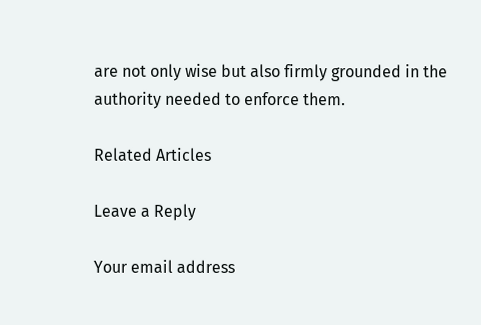are not only wise but also firmly grounded in the authority needed to enforce them.

Related Articles

Leave a Reply

Your email address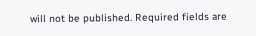will not be published. Required fields are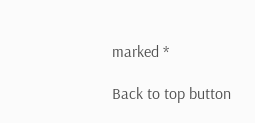marked *

Back to top button